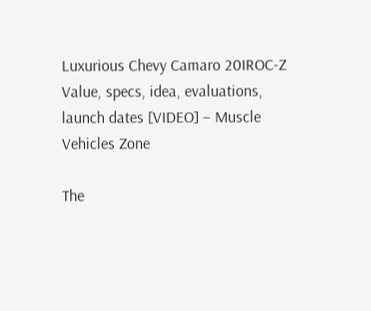Luxurious Chevy Camaro 20IROC-Z Value, specs, idea, evaluations, launch dates [VIDEO] – Muscle Vehicles Zone

The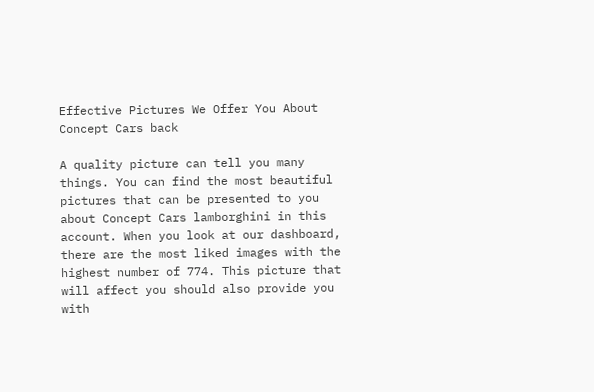Effective Pictures We Offer You About Concept Cars back

A quality picture can tell you many things. You can find the most beautiful pictures that can be presented to you about Concept Cars lamborghini in this account. When you look at our dashboard, there are the most liked images with the highest number of 774. This picture that will affect you should also provide you with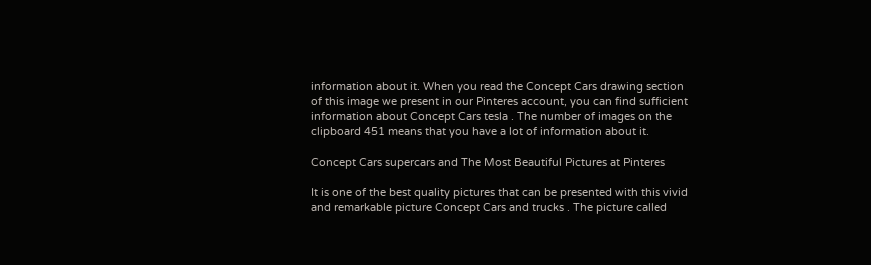information about it. When you read the Concept Cars drawing section of this image we present in our Pinteres account, you can find sufficient information about Concept Cars tesla . The number of images on the clipboard 451 means that you have a lot of information about it.

Concept Cars supercars and The Most Beautiful Pictures at Pinteres

It is one of the best quality pictures that can be presented with this vivid and remarkable picture Concept Cars and trucks . The picture called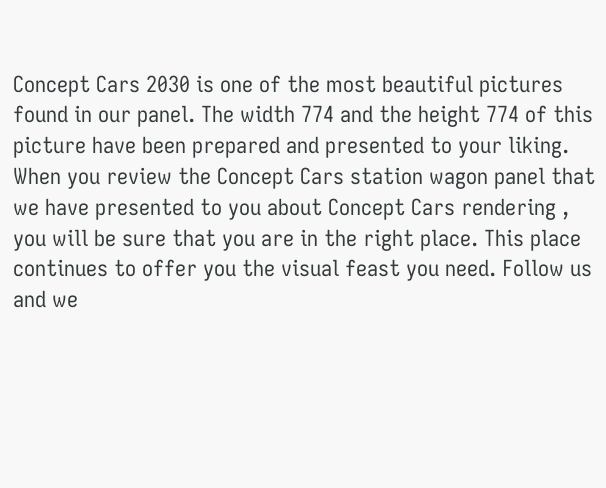Concept Cars 2030 is one of the most beautiful pictures found in our panel. The width 774 and the height 774 of this picture have been prepared and presented to your liking. When you review the Concept Cars station wagon panel that we have presented to you about Concept Cars rendering , you will be sure that you are in the right place. This place continues to offer you the visual feast you need. Follow us and we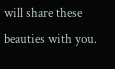will share these beauties with you.